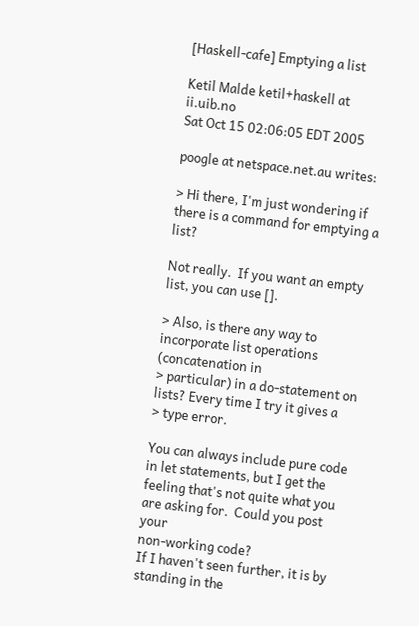[Haskell-cafe] Emptying a list

Ketil Malde ketil+haskell at ii.uib.no
Sat Oct 15 02:06:05 EDT 2005

poogle at netspace.net.au writes:

> Hi there, I'm just wondering if there is a command for emptying a list?

Not really.  If you want an empty list, you can use [].

> Also, is there any way to incorporate list operations (concatenation in
> particular) in a do-statement on lists? Every time I try it gives a
> type error.

You can always include pure code in let statements, but I get the
feeling that's not quite what you are asking for.  Could you post your
non-working code?
If I haven't seen further, it is by standing in the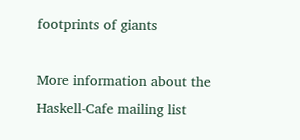footprints of giants

More information about the Haskell-Cafe mailing list